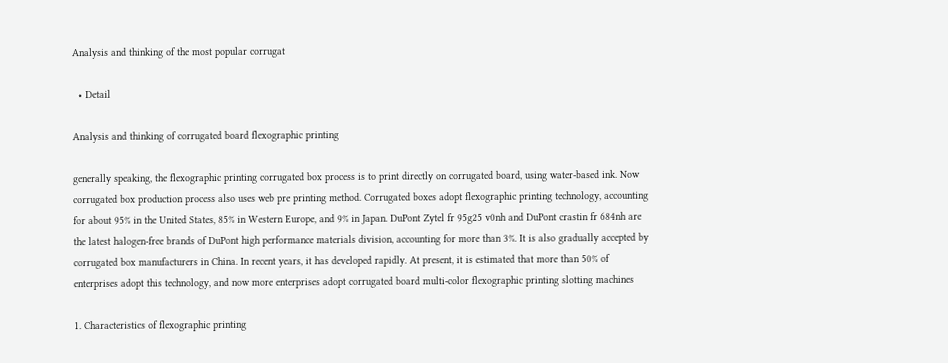Analysis and thinking of the most popular corrugat

  • Detail

Analysis and thinking of corrugated board flexographic printing

generally speaking, the flexographic printing corrugated box process is to print directly on corrugated board, using water-based ink. Now corrugated box production process also uses web pre printing method. Corrugated boxes adopt flexographic printing technology, accounting for about 95% in the United States, 85% in Western Europe, and 9% in Japan. DuPont Zytel fr 95g25 v0nh and DuPont crastin fr 684nh are the latest halogen-free brands of DuPont high performance materials division, accounting for more than 3%. It is also gradually accepted by corrugated box manufacturers in China. In recent years, it has developed rapidly. At present, it is estimated that more than 50% of enterprises adopt this technology, and now more enterprises adopt corrugated board multi-color flexographic printing slotting machines

1. Characteristics of flexographic printing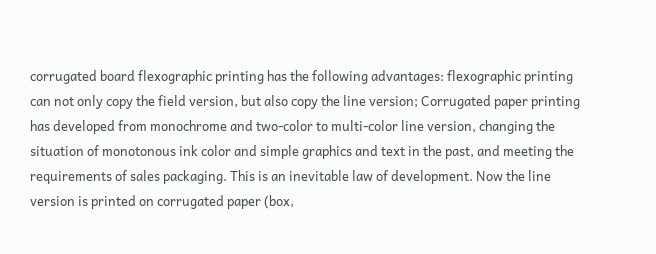corrugated board flexographic printing has the following advantages: flexographic printing can not only copy the field version, but also copy the line version; Corrugated paper printing has developed from monochrome and two-color to multi-color line version, changing the situation of monotonous ink color and simple graphics and text in the past, and meeting the requirements of sales packaging. This is an inevitable law of development. Now the line version is printed on corrugated paper (box,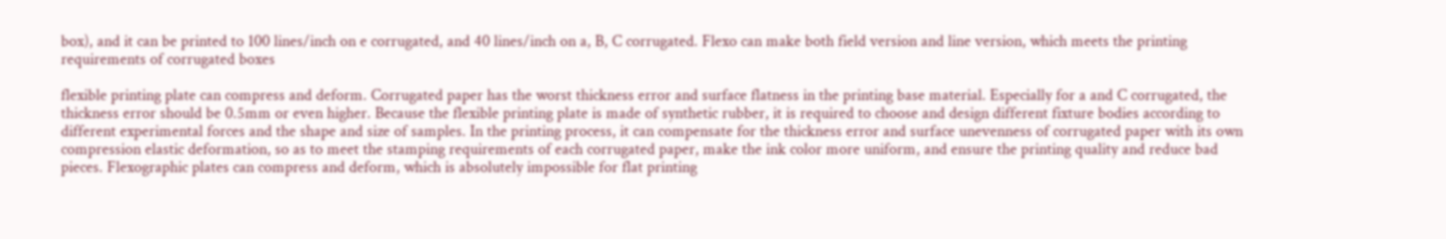box), and it can be printed to 100 lines/inch on e corrugated, and 40 lines/inch on a, B, C corrugated. Flexo can make both field version and line version, which meets the printing requirements of corrugated boxes

flexible printing plate can compress and deform. Corrugated paper has the worst thickness error and surface flatness in the printing base material. Especially for a and C corrugated, the thickness error should be 0.5mm or even higher. Because the flexible printing plate is made of synthetic rubber, it is required to choose and design different fixture bodies according to different experimental forces and the shape and size of samples. In the printing process, it can compensate for the thickness error and surface unevenness of corrugated paper with its own compression elastic deformation, so as to meet the stamping requirements of each corrugated paper, make the ink color more uniform, and ensure the printing quality and reduce bad pieces. Flexographic plates can compress and deform, which is absolutely impossible for flat printing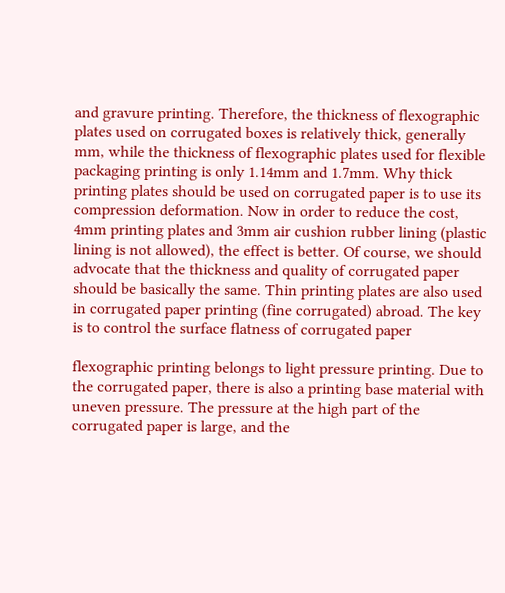and gravure printing. Therefore, the thickness of flexographic plates used on corrugated boxes is relatively thick, generally mm, while the thickness of flexographic plates used for flexible packaging printing is only 1.14mm and 1.7mm. Why thick printing plates should be used on corrugated paper is to use its compression deformation. Now in order to reduce the cost, 4mm printing plates and 3mm air cushion rubber lining (plastic lining is not allowed), the effect is better. Of course, we should advocate that the thickness and quality of corrugated paper should be basically the same. Thin printing plates are also used in corrugated paper printing (fine corrugated) abroad. The key is to control the surface flatness of corrugated paper

flexographic printing belongs to light pressure printing. Due to the corrugated paper, there is also a printing base material with uneven pressure. The pressure at the high part of the corrugated paper is large, and the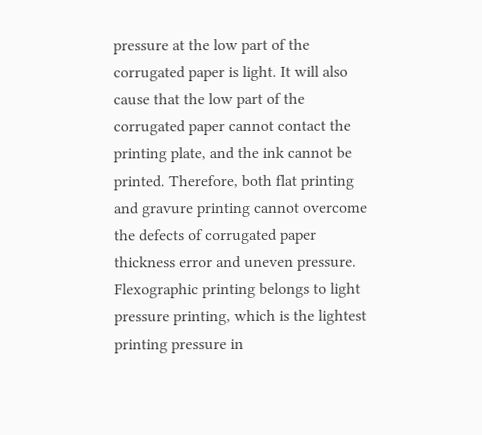pressure at the low part of the corrugated paper is light. It will also cause that the low part of the corrugated paper cannot contact the printing plate, and the ink cannot be printed. Therefore, both flat printing and gravure printing cannot overcome the defects of corrugated paper thickness error and uneven pressure. Flexographic printing belongs to light pressure printing, which is the lightest printing pressure in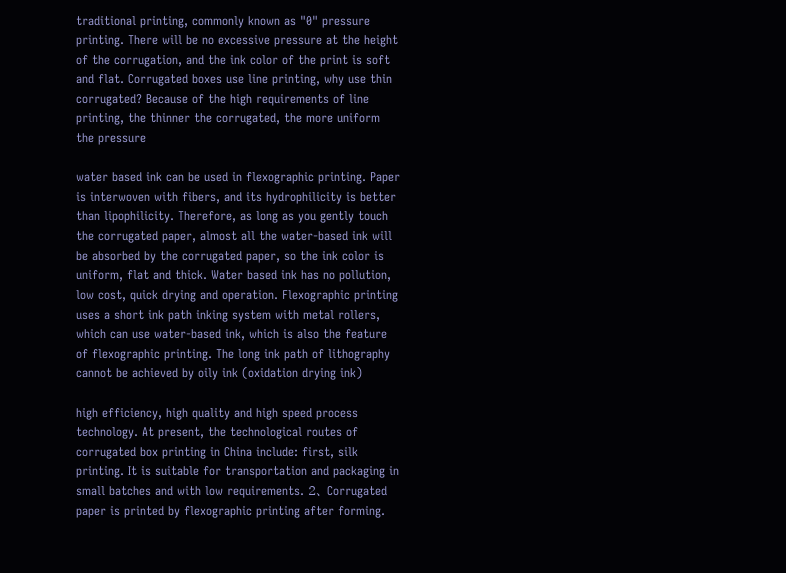traditional printing, commonly known as "0" pressure printing. There will be no excessive pressure at the height of the corrugation, and the ink color of the print is soft and flat. Corrugated boxes use line printing, why use thin corrugated? Because of the high requirements of line printing, the thinner the corrugated, the more uniform the pressure

water based ink can be used in flexographic printing. Paper is interwoven with fibers, and its hydrophilicity is better than lipophilicity. Therefore, as long as you gently touch the corrugated paper, almost all the water-based ink will be absorbed by the corrugated paper, so the ink color is uniform, flat and thick. Water based ink has no pollution, low cost, quick drying and operation. Flexographic printing uses a short ink path inking system with metal rollers, which can use water-based ink, which is also the feature of flexographic printing. The long ink path of lithography cannot be achieved by oily ink (oxidation drying ink)

high efficiency, high quality and high speed process technology. At present, the technological routes of corrugated box printing in China include: first, silk printing. It is suitable for transportation and packaging in small batches and with low requirements. 2、 Corrugated paper is printed by flexographic printing after forming.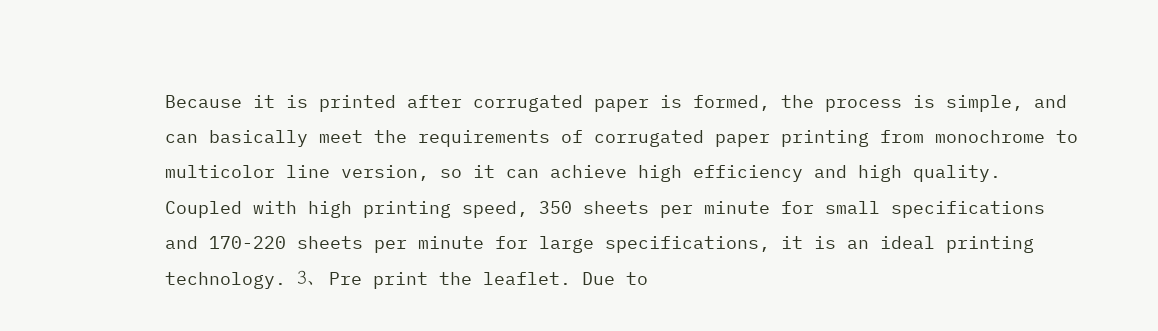Because it is printed after corrugated paper is formed, the process is simple, and can basically meet the requirements of corrugated paper printing from monochrome to multicolor line version, so it can achieve high efficiency and high quality. Coupled with high printing speed, 350 sheets per minute for small specifications and 170-220 sheets per minute for large specifications, it is an ideal printing technology. 3、 Pre print the leaflet. Due to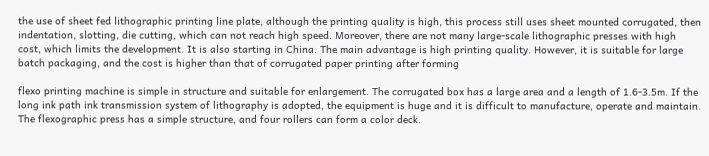the use of sheet fed lithographic printing line plate, although the printing quality is high, this process still uses sheet mounted corrugated, then indentation, slotting, die cutting, which can not reach high speed. Moreover, there are not many large-scale lithographic presses with high cost, which limits the development. It is also starting in China. The main advantage is high printing quality. However, it is suitable for large batch packaging, and the cost is higher than that of corrugated paper printing after forming

flexo printing machine is simple in structure and suitable for enlargement. The corrugated box has a large area and a length of 1.6-3.5m. If the long ink path ink transmission system of lithography is adopted, the equipment is huge and it is difficult to manufacture, operate and maintain. The flexographic press has a simple structure, and four rollers can form a color deck.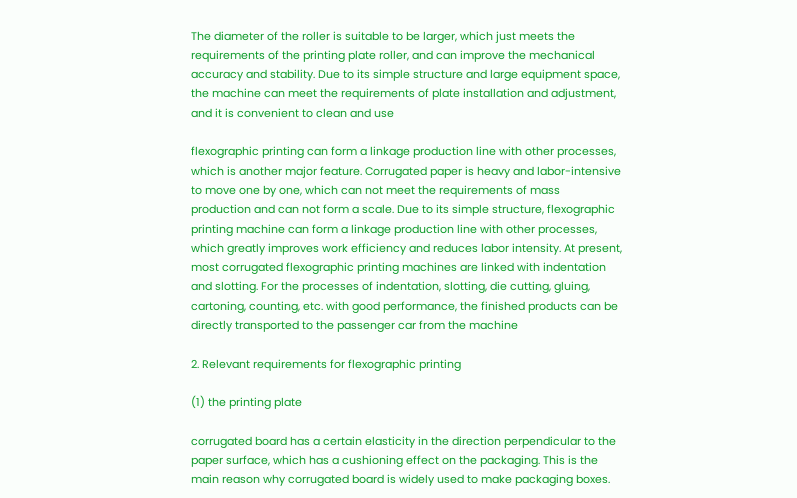The diameter of the roller is suitable to be larger, which just meets the requirements of the printing plate roller, and can improve the mechanical accuracy and stability. Due to its simple structure and large equipment space, the machine can meet the requirements of plate installation and adjustment, and it is convenient to clean and use

flexographic printing can form a linkage production line with other processes, which is another major feature. Corrugated paper is heavy and labor-intensive to move one by one, which can not meet the requirements of mass production and can not form a scale. Due to its simple structure, flexographic printing machine can form a linkage production line with other processes, which greatly improves work efficiency and reduces labor intensity. At present, most corrugated flexographic printing machines are linked with indentation and slotting. For the processes of indentation, slotting, die cutting, gluing, cartoning, counting, etc. with good performance, the finished products can be directly transported to the passenger car from the machine

2. Relevant requirements for flexographic printing

(1) the printing plate

corrugated board has a certain elasticity in the direction perpendicular to the paper surface, which has a cushioning effect on the packaging. This is the main reason why corrugated board is widely used to make packaging boxes.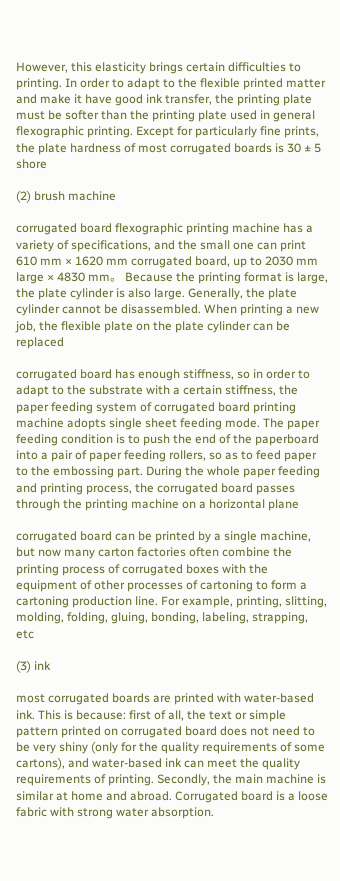However, this elasticity brings certain difficulties to printing. In order to adapt to the flexible printed matter and make it have good ink transfer, the printing plate must be softer than the printing plate used in general flexographic printing. Except for particularly fine prints, the plate hardness of most corrugated boards is 30 ± 5 shore

(2) brush machine

corrugated board flexographic printing machine has a variety of specifications, and the small one can print 610 mm × 1620 mm corrugated board, up to 2030 mm large × 4830 mm。 Because the printing format is large, the plate cylinder is also large. Generally, the plate cylinder cannot be disassembled. When printing a new job, the flexible plate on the plate cylinder can be replaced

corrugated board has enough stiffness, so in order to adapt to the substrate with a certain stiffness, the paper feeding system of corrugated board printing machine adopts single sheet feeding mode. The paper feeding condition is to push the end of the paperboard into a pair of paper feeding rollers, so as to feed paper to the embossing part. During the whole paper feeding and printing process, the corrugated board passes through the printing machine on a horizontal plane

corrugated board can be printed by a single machine, but now many carton factories often combine the printing process of corrugated boxes with the equipment of other processes of cartoning to form a cartoning production line. For example, printing, slitting, molding, folding, gluing, bonding, labeling, strapping, etc

(3) ink

most corrugated boards are printed with water-based ink. This is because: first of all, the text or simple pattern printed on corrugated board does not need to be very shiny (only for the quality requirements of some cartons), and water-based ink can meet the quality requirements of printing. Secondly, the main machine is similar at home and abroad. Corrugated board is a loose fabric with strong water absorption.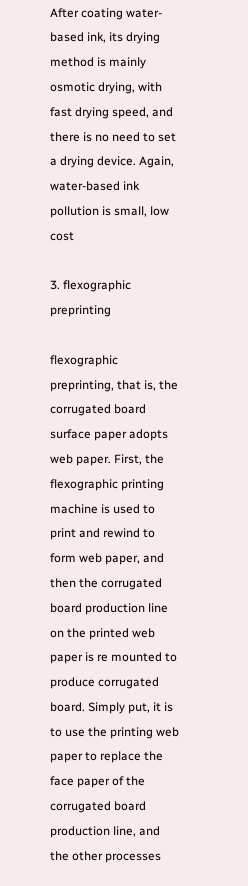After coating water-based ink, its drying method is mainly osmotic drying, with fast drying speed, and there is no need to set a drying device. Again, water-based ink pollution is small, low cost

3. flexographic preprinting

flexographic preprinting, that is, the corrugated board surface paper adopts web paper. First, the flexographic printing machine is used to print and rewind to form web paper, and then the corrugated board production line on the printed web paper is re mounted to produce corrugated board. Simply put, it is to use the printing web paper to replace the face paper of the corrugated board production line, and the other processes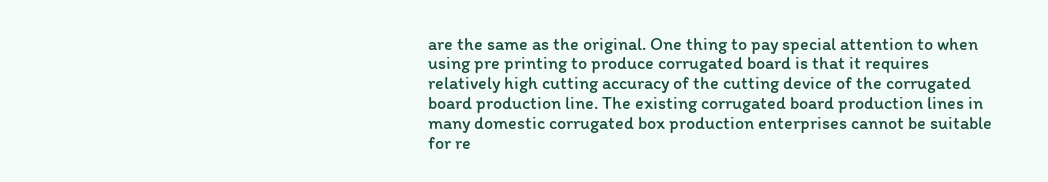are the same as the original. One thing to pay special attention to when using pre printing to produce corrugated board is that it requires relatively high cutting accuracy of the cutting device of the corrugated board production line. The existing corrugated board production lines in many domestic corrugated box production enterprises cannot be suitable for re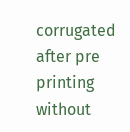corrugated after pre printing without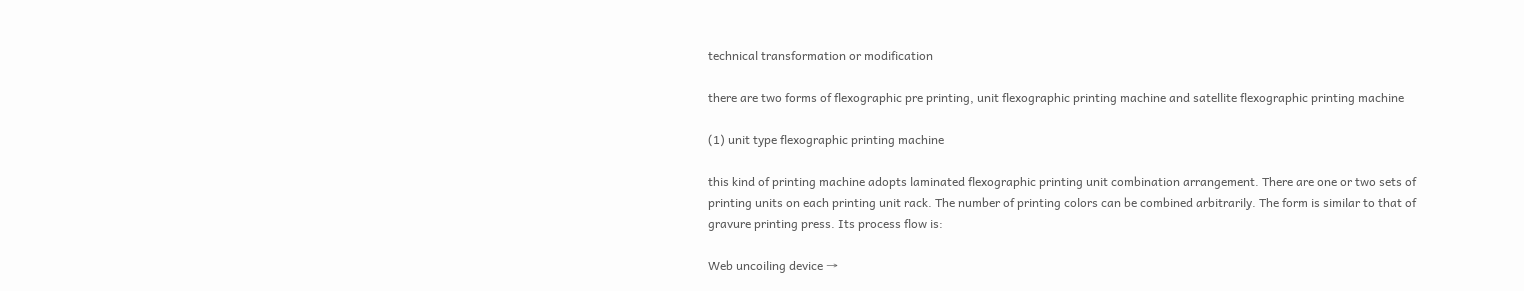technical transformation or modification

there are two forms of flexographic pre printing, unit flexographic printing machine and satellite flexographic printing machine

(1) unit type flexographic printing machine

this kind of printing machine adopts laminated flexographic printing unit combination arrangement. There are one or two sets of printing units on each printing unit rack. The number of printing colors can be combined arbitrarily. The form is similar to that of gravure printing press. Its process flow is:

Web uncoiling device →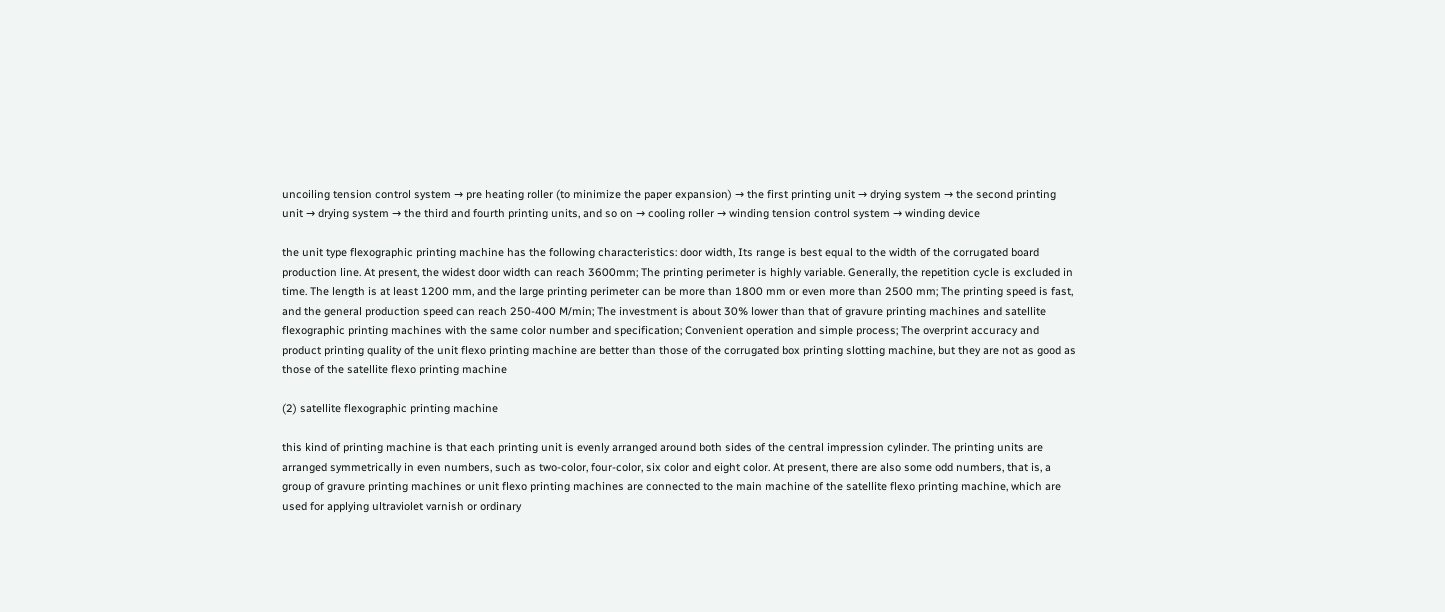uncoiling tension control system → pre heating roller (to minimize the paper expansion) → the first printing unit → drying system → the second printing unit → drying system → the third and fourth printing units, and so on → cooling roller → winding tension control system → winding device

the unit type flexographic printing machine has the following characteristics: door width, Its range is best equal to the width of the corrugated board production line. At present, the widest door width can reach 3600mm; The printing perimeter is highly variable. Generally, the repetition cycle is excluded in time. The length is at least 1200 mm, and the large printing perimeter can be more than 1800 mm or even more than 2500 mm; The printing speed is fast, and the general production speed can reach 250-400 M/min; The investment is about 30% lower than that of gravure printing machines and satellite flexographic printing machines with the same color number and specification; Convenient operation and simple process; The overprint accuracy and product printing quality of the unit flexo printing machine are better than those of the corrugated box printing slotting machine, but they are not as good as those of the satellite flexo printing machine

(2) satellite flexographic printing machine

this kind of printing machine is that each printing unit is evenly arranged around both sides of the central impression cylinder. The printing units are arranged symmetrically in even numbers, such as two-color, four-color, six color and eight color. At present, there are also some odd numbers, that is, a group of gravure printing machines or unit flexo printing machines are connected to the main machine of the satellite flexo printing machine, which are used for applying ultraviolet varnish or ordinary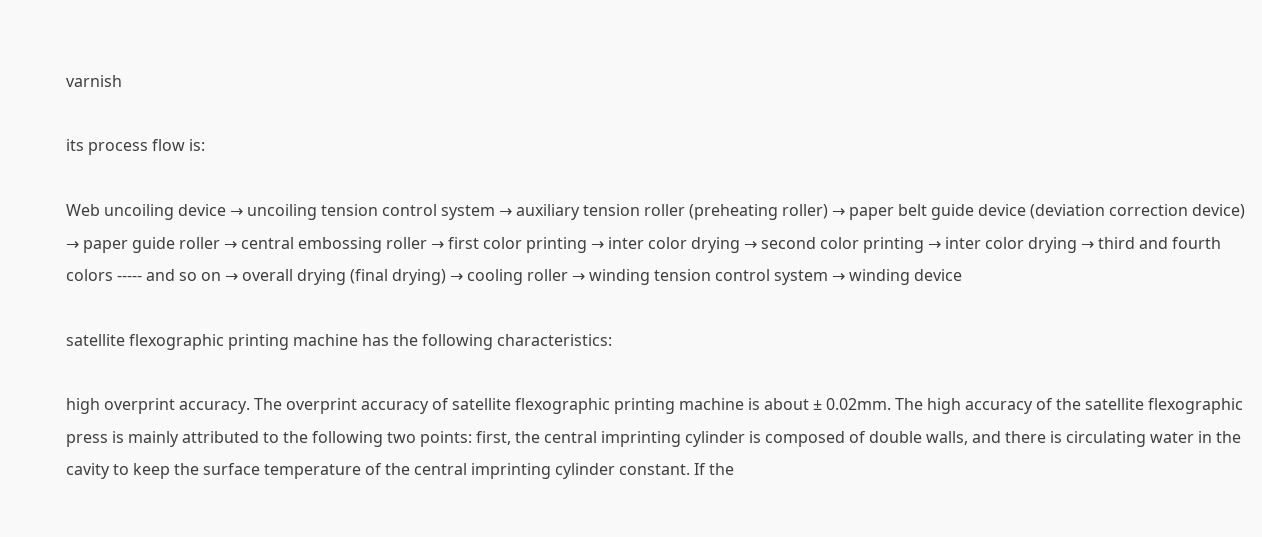varnish

its process flow is:

Web uncoiling device → uncoiling tension control system → auxiliary tension roller (preheating roller) → paper belt guide device (deviation correction device) → paper guide roller → central embossing roller → first color printing → inter color drying → second color printing → inter color drying → third and fourth colors ----- and so on → overall drying (final drying) → cooling roller → winding tension control system → winding device

satellite flexographic printing machine has the following characteristics:

high overprint accuracy. The overprint accuracy of satellite flexographic printing machine is about ± 0.02mm. The high accuracy of the satellite flexographic press is mainly attributed to the following two points: first, the central imprinting cylinder is composed of double walls, and there is circulating water in the cavity to keep the surface temperature of the central imprinting cylinder constant. If the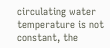circulating water temperature is not constant, the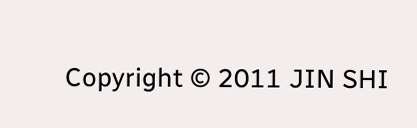Copyright © 2011 JIN SHI